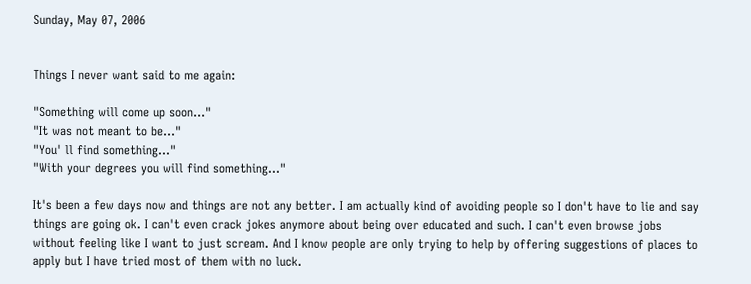Sunday, May 07, 2006


Things I never want said to me again:

"Something will come up soon..."
"It was not meant to be..."
"You' ll find something..."
"With your degrees you will find something..."

It's been a few days now and things are not any better. I am actually kind of avoiding people so I don't have to lie and say things are going ok. I can't even crack jokes anymore about being over educated and such. I can't even browse jobs without feeling like I want to just scream. And I know people are only trying to help by offering suggestions of places to apply but I have tried most of them with no luck.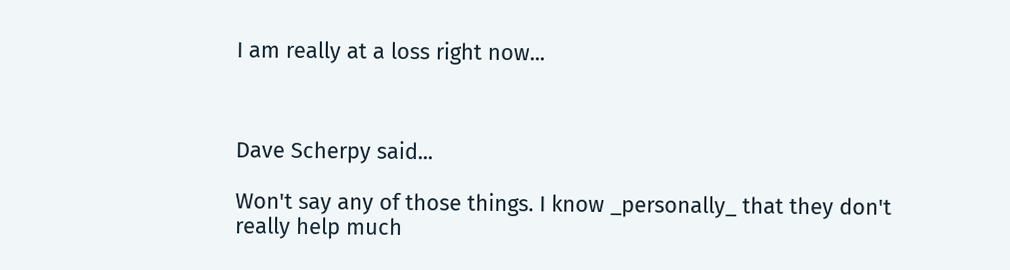I am really at a loss right now...



Dave Scherpy said...

Won't say any of those things. I know _personally_ that they don't really help much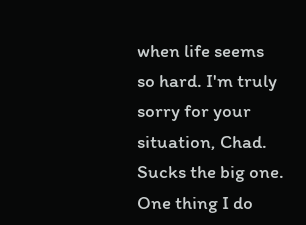when life seems so hard. I'm truly sorry for your situation, Chad. Sucks the big one. One thing I do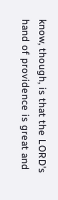know, though, is that the LORD's hand of providence is great and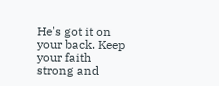He's got it on your back. Keep your faith strong and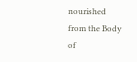nourished from the Body of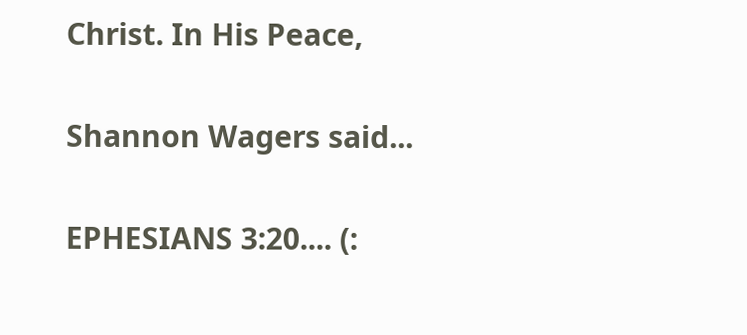Christ. In His Peace,

Shannon Wagers said...

EPHESIANS 3:20.... (: